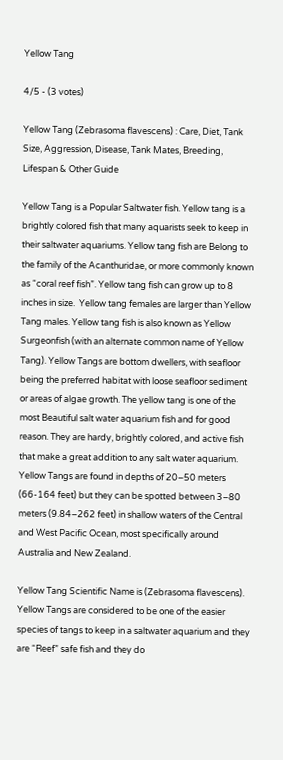Yellow Tang

4/5 - (3 votes)

Yellow Tang (Zebrasoma flavescens) : Care, Diet, Tank Size, Aggression, Disease, Tank Mates, Breeding, Lifespan & Other Guide

Yellow Tang is a Popular Saltwater fish. Yellow tang is a brightly colored fish that many aquarists seek to keep in their saltwater aquariums. Yellow tang fish are Belong to the family of the Acanthuridae, or more commonly known as “coral reef fish”. Yellow tang fish can grow up to 8 inches in size.  Yellow tang females are larger than Yellow Tang males. Yellow tang fish is also known as Yellow Surgeonfish (with an alternate common name of Yellow Tang). Yellow Tangs are bottom dwellers, with seafloor being the preferred habitat with loose seafloor sediment or areas of algae growth. The yellow tang is one of the most Beautiful salt water aquarium fish and for good reason. They are hardy, brightly colored, and active fish that make a great addition to any salt water aquarium. Yellow Tangs are found in depths of 20–50 meters (66-164 feet) but they can be spotted between 3–80 meters (9.84–262 feet) in shallow waters of the Central and West Pacific Ocean, most specifically around Australia and New Zealand.

Yellow Tang Scientific Name is (Zebrasoma flavescens). Yellow Tangs are considered to be one of the easier species of tangs to keep in a saltwater aquarium and they are “Reef” safe fish and they do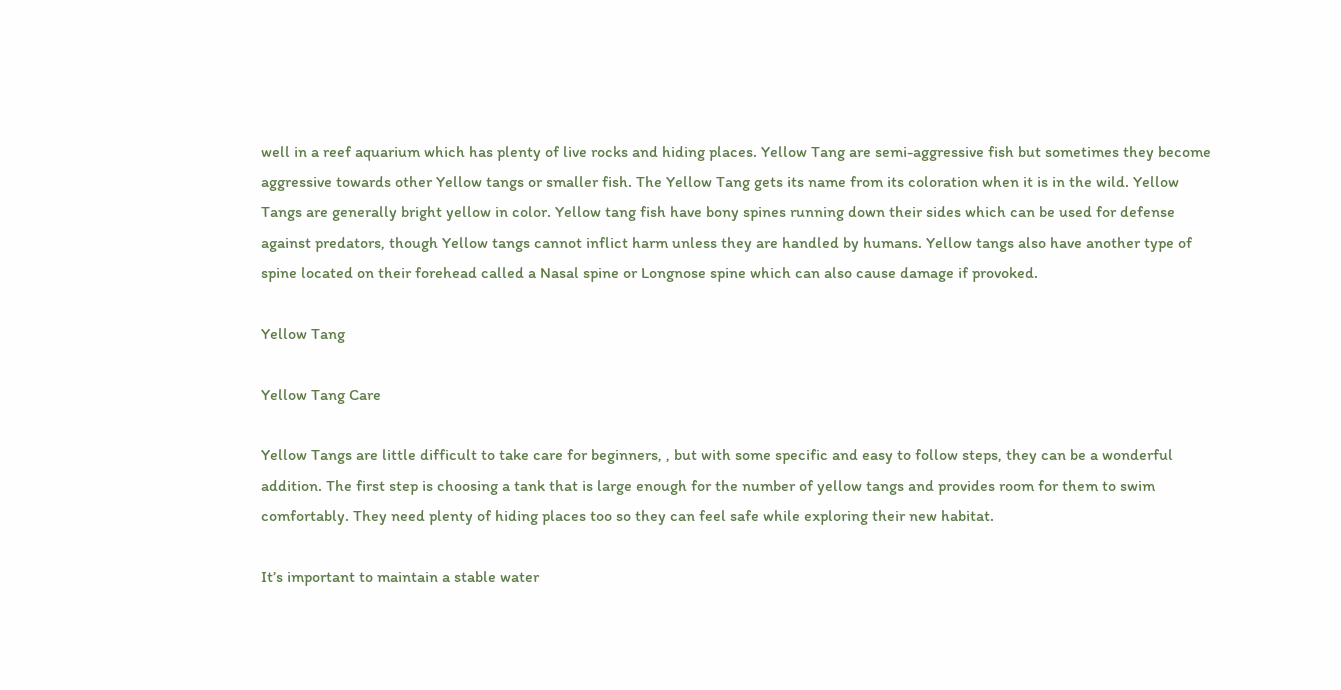well in a reef aquarium which has plenty of live rocks and hiding places. Yellow Tang are semi-aggressive fish but sometimes they become aggressive towards other Yellow tangs or smaller fish. The Yellow Tang gets its name from its coloration when it is in the wild. Yellow Tangs are generally bright yellow in color. Yellow tang fish have bony spines running down their sides which can be used for defense against predators, though Yellow tangs cannot inflict harm unless they are handled by humans. Yellow tangs also have another type of spine located on their forehead called a Nasal spine or Longnose spine which can also cause damage if provoked.

Yellow Tang

Yellow Tang Care

Yellow Tangs are little difficult to take care for beginners, , but with some specific and easy to follow steps, they can be a wonderful addition. The first step is choosing a tank that is large enough for the number of yellow tangs and provides room for them to swim comfortably. They need plenty of hiding places too so they can feel safe while exploring their new habitat.

It’s important to maintain a stable water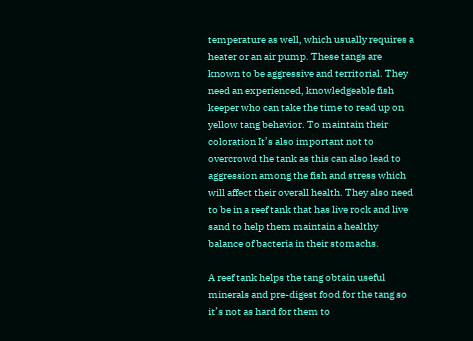temperature as well, which usually requires a heater or an air pump. These tangs are known to be aggressive and territorial. They need an experienced, knowledgeable fish keeper who can take the time to read up on yellow tang behavior. To maintain their coloration It’s also important not to overcrowd the tank as this can also lead to aggression among the fish and stress which will affect their overall health. They also need to be in a reef tank that has live rock and live sand to help them maintain a healthy balance of bacteria in their stomachs.

A reef tank helps the tang obtain useful minerals and pre-digest food for the tang so it’s not as hard for them to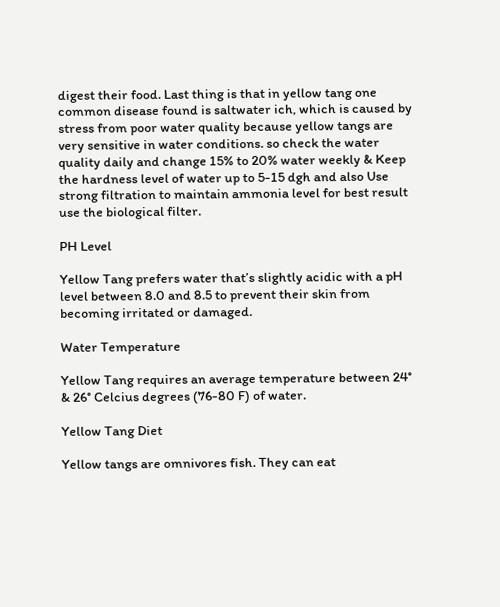digest their food. Last thing is that in yellow tang one common disease found is saltwater ich, which is caused by stress from poor water quality because yellow tangs are very sensitive in water conditions. so check the water quality daily and change 15% to 20% water weekly & Keep the hardness level of water up to 5-15 dgh and also Use strong filtration to maintain ammonia level for best result use the biological filter.

PH Level

Yellow Tang prefers water that’s slightly acidic with a pH level between 8.0 and 8.5 to prevent their skin from becoming irritated or damaged.

Water Temperature

Yellow Tang requires an average temperature between 24° & 26° Celcius degrees (76-80 F) of water.

Yellow Tang Diet

Yellow tangs are omnivores fish. They can eat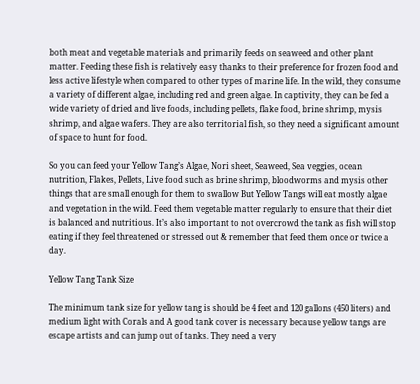both meat and vegetable materials and primarily feeds on seaweed and other plant matter. Feeding these fish is relatively easy thanks to their preference for frozen food and less active lifestyle when compared to other types of marine life. In the wild, they consume a variety of different algae, including red and green algae. In captivity, they can be fed a wide variety of dried and live foods, including pellets, flake food, brine shrimp, mysis shrimp, and algae wafers. They are also territorial fish, so they need a significant amount of space to hunt for food.

So you can feed your Yellow Tang’s Algae, Nori sheet, Seaweed, Sea veggies, ocean nutrition, Flakes, Pellets, Live food such as brine shrimp, bloodworms and mysis other things that are small enough for them to swallow But Yellow Tangs will eat mostly algae and vegetation in the wild. Feed them vegetable matter regularly to ensure that their diet is balanced and nutritious. It’s also important to not overcrowd the tank as fish will stop eating if they feel threatened or stressed out & remember that feed them once or twice a day.

Yellow Tang Tank Size

The minimum tank size for yellow tang is should be 4 feet and 120 gallons (450 liters) and medium light with Corals and A good tank cover is necessary because yellow tangs are escape artists and can jump out of tanks. They need a very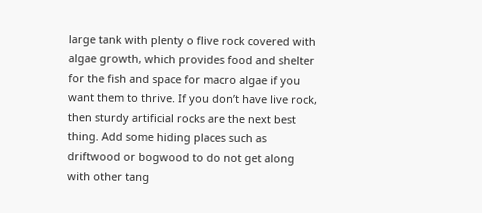large tank with plenty o flive rock covered with algae growth, which provides food and shelter for the fish and space for macro algae if you want them to thrive. If you don’t have live rock, then sturdy artificial rocks are the next best thing. Add some hiding places such as driftwood or bogwood to do not get along with other tang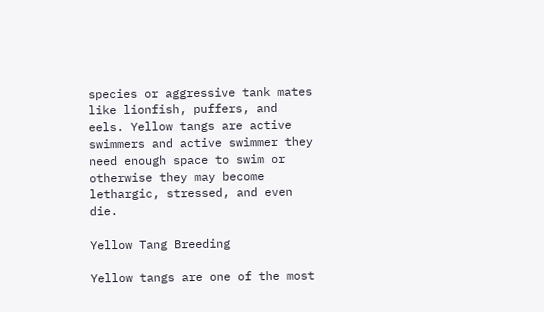species or aggressive tank mates like lionfish, puffers, and eels. Yellow tangs are active swimmers and active swimmer they need enough space to swim or otherwise they may become lethargic, stressed, and even die.

Yellow Tang Breeding

Yellow tangs are one of the most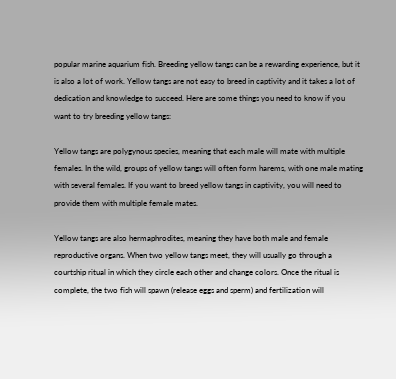popular marine aquarium fish. Breeding yellow tangs can be a rewarding experience, but it is also a lot of work. Yellow tangs are not easy to breed in captivity and it takes a lot of dedication and knowledge to succeed. Here are some things you need to know if you want to try breeding yellow tangs:

Yellow tangs are polygynous species, meaning that each male will mate with multiple females. In the wild, groups of yellow tangs will often form harems, with one male mating with several females. If you want to breed yellow tangs in captivity, you will need to provide them with multiple female mates.

Yellow tangs are also hermaphrodites, meaning they have both male and female reproductive organs. When two yellow tangs meet, they will usually go through a courtship ritual in which they circle each other and change colors. Once the ritual is complete, the two fish will spawn (release eggs and sperm) and fertilization will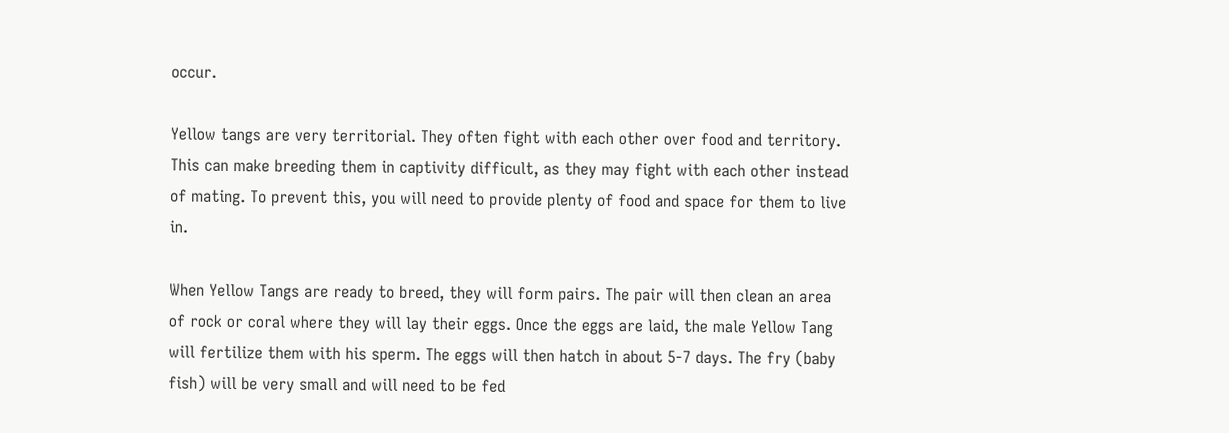occur.

Yellow tangs are very territorial. They often fight with each other over food and territory. This can make breeding them in captivity difficult, as they may fight with each other instead of mating. To prevent this, you will need to provide plenty of food and space for them to live in.

When Yellow Tangs are ready to breed, they will form pairs. The pair will then clean an area of rock or coral where they will lay their eggs. Once the eggs are laid, the male Yellow Tang will fertilize them with his sperm. The eggs will then hatch in about 5-7 days. The fry (baby fish) will be very small and will need to be fed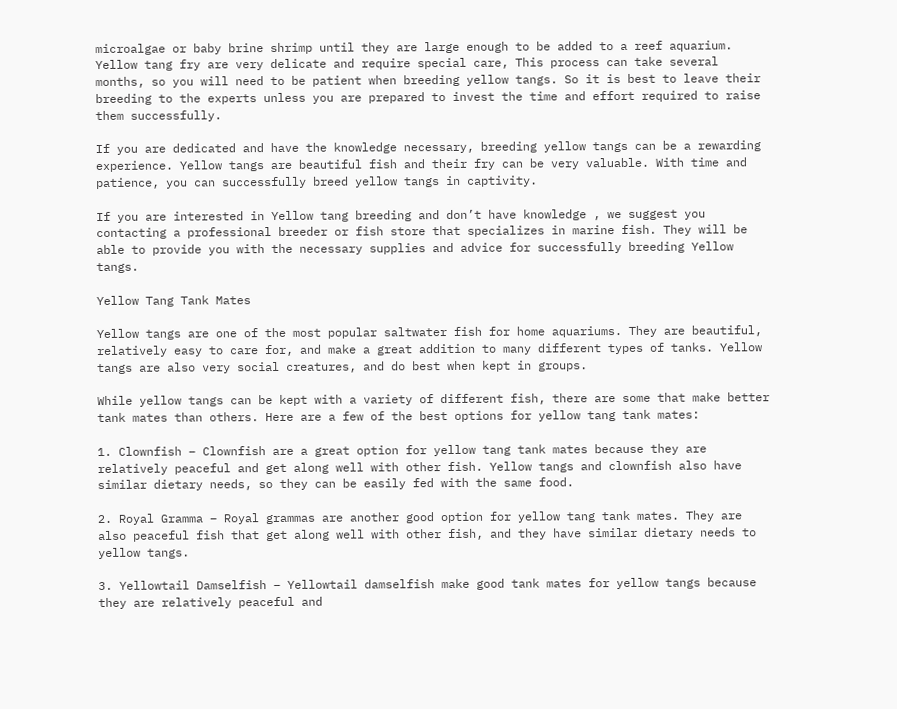microalgae or baby brine shrimp until they are large enough to be added to a reef aquarium. Yellow tang fry are very delicate and require special care, This process can take several months, so you will need to be patient when breeding yellow tangs. So it is best to leave their breeding to the experts unless you are prepared to invest the time and effort required to raise them successfully.

If you are dedicated and have the knowledge necessary, breeding yellow tangs can be a rewarding experience. Yellow tangs are beautiful fish and their fry can be very valuable. With time and patience, you can successfully breed yellow tangs in captivity.

If you are interested in Yellow tang breeding and don’t have knowledge , we suggest you contacting a professional breeder or fish store that specializes in marine fish. They will be able to provide you with the necessary supplies and advice for successfully breeding Yellow tangs.

Yellow Tang Tank Mates

Yellow tangs are one of the most popular saltwater fish for home aquariums. They are beautiful, relatively easy to care for, and make a great addition to many different types of tanks. Yellow tangs are also very social creatures, and do best when kept in groups.

While yellow tangs can be kept with a variety of different fish, there are some that make better tank mates than others. Here are a few of the best options for yellow tang tank mates:

1. Clownfish – Clownfish are a great option for yellow tang tank mates because they are relatively peaceful and get along well with other fish. Yellow tangs and clownfish also have similar dietary needs, so they can be easily fed with the same food.

2. Royal Gramma – Royal grammas are another good option for yellow tang tank mates. They are also peaceful fish that get along well with other fish, and they have similar dietary needs to yellow tangs.

3. Yellowtail Damselfish – Yellowtail damselfish make good tank mates for yellow tangs because they are relatively peaceful and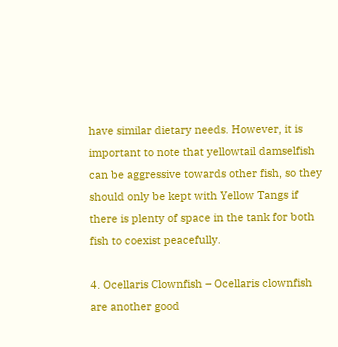have similar dietary needs. However, it is important to note that yellowtail damselfish can be aggressive towards other fish, so they should only be kept with Yellow Tangs if there is plenty of space in the tank for both fish to coexist peacefully.

4. Ocellaris Clownfish – Ocellaris clownfish are another good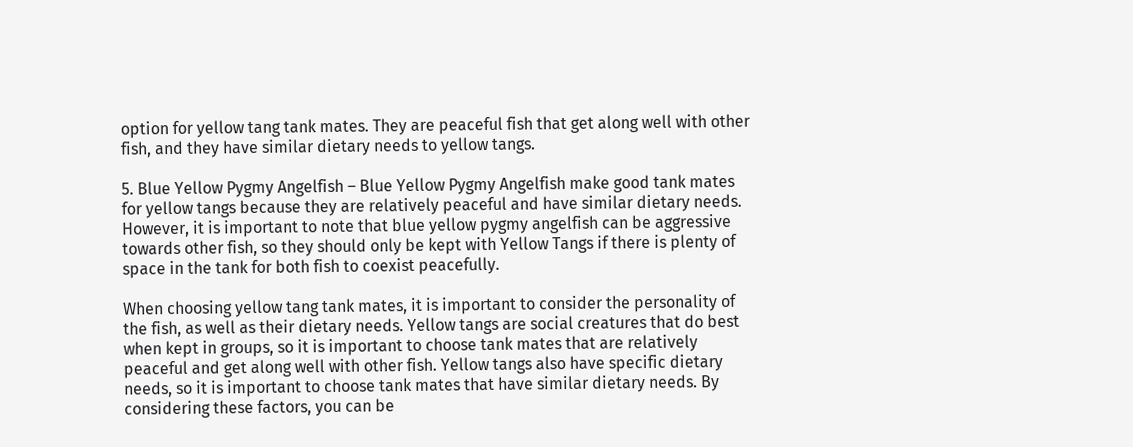option for yellow tang tank mates. They are peaceful fish that get along well with other fish, and they have similar dietary needs to yellow tangs.

5. Blue Yellow Pygmy Angelfish – Blue Yellow Pygmy Angelfish make good tank mates for yellow tangs because they are relatively peaceful and have similar dietary needs. However, it is important to note that blue yellow pygmy angelfish can be aggressive towards other fish, so they should only be kept with Yellow Tangs if there is plenty of space in the tank for both fish to coexist peacefully.

When choosing yellow tang tank mates, it is important to consider the personality of the fish, as well as their dietary needs. Yellow tangs are social creatures that do best when kept in groups, so it is important to choose tank mates that are relatively peaceful and get along well with other fish. Yellow tangs also have specific dietary needs, so it is important to choose tank mates that have similar dietary needs. By considering these factors, you can be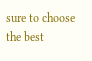sure to choose the best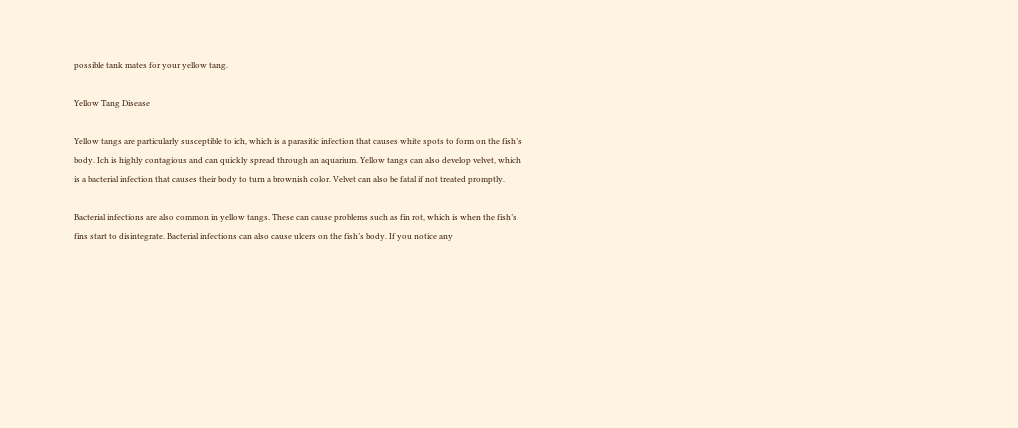possible tank mates for your yellow tang.

Yellow Tang Disease

Yellow tangs are particularly susceptible to ich, which is a parasitic infection that causes white spots to form on the fish’s body. Ich is highly contagious and can quickly spread through an aquarium. Yellow tangs can also develop velvet, which is a bacterial infection that causes their body to turn a brownish color. Velvet can also be fatal if not treated promptly.

Bacterial infections are also common in yellow tangs. These can cause problems such as fin rot, which is when the fish’s fins start to disintegrate. Bacterial infections can also cause ulcers on the fish’s body. If you notice any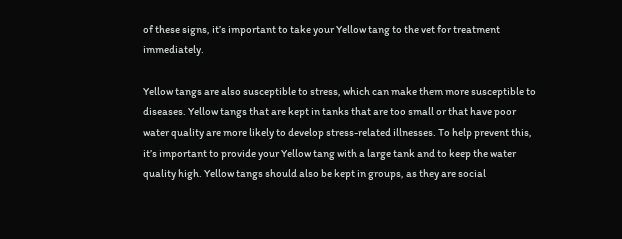of these signs, it’s important to take your Yellow tang to the vet for treatment immediately.

Yellow tangs are also susceptible to stress, which can make them more susceptible to diseases. Yellow tangs that are kept in tanks that are too small or that have poor water quality are more likely to develop stress-related illnesses. To help prevent this, it’s important to provide your Yellow tang with a large tank and to keep the water quality high. Yellow tangs should also be kept in groups, as they are social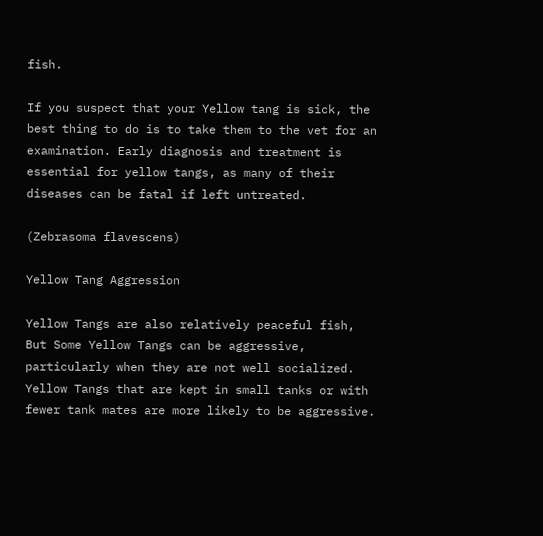fish.

If you suspect that your Yellow tang is sick, the best thing to do is to take them to the vet for an examination. Early diagnosis and treatment is essential for yellow tangs, as many of their diseases can be fatal if left untreated.

(Zebrasoma flavescens)

Yellow Tang Aggression

Yellow Tangs are also relatively peaceful fish, But Some Yellow Tangs can be aggressive, particularly when they are not well socialized. Yellow Tangs that are kept in small tanks or with fewer tank mates are more likely to be aggressive.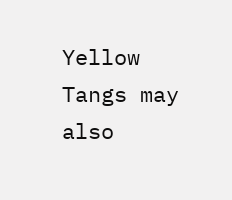Yellow Tangs may also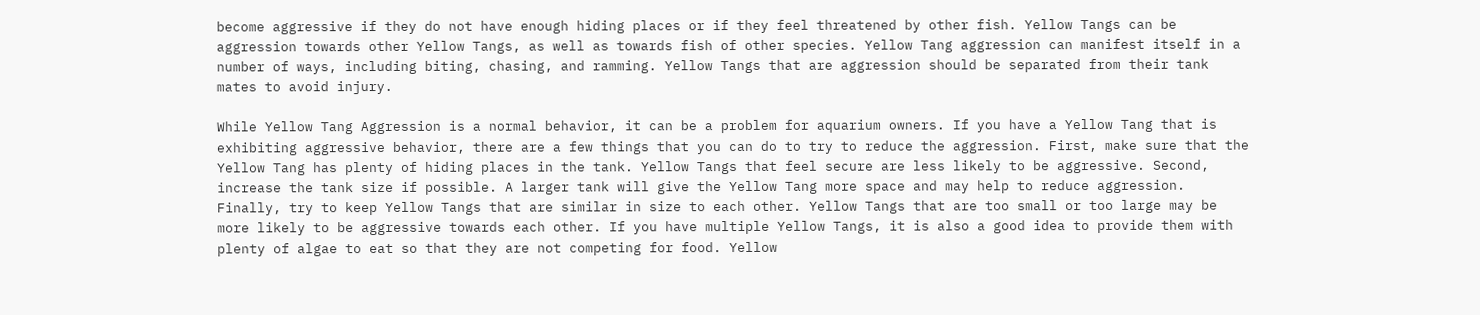become aggressive if they do not have enough hiding places or if they feel threatened by other fish. Yellow Tangs can be aggression towards other Yellow Tangs, as well as towards fish of other species. Yellow Tang aggression can manifest itself in a number of ways, including biting, chasing, and ramming. Yellow Tangs that are aggression should be separated from their tank mates to avoid injury.

While Yellow Tang Aggression is a normal behavior, it can be a problem for aquarium owners. If you have a Yellow Tang that is exhibiting aggressive behavior, there are a few things that you can do to try to reduce the aggression. First, make sure that the Yellow Tang has plenty of hiding places in the tank. Yellow Tangs that feel secure are less likely to be aggressive. Second, increase the tank size if possible. A larger tank will give the Yellow Tang more space and may help to reduce aggression. Finally, try to keep Yellow Tangs that are similar in size to each other. Yellow Tangs that are too small or too large may be more likely to be aggressive towards each other. If you have multiple Yellow Tangs, it is also a good idea to provide them with plenty of algae to eat so that they are not competing for food. Yellow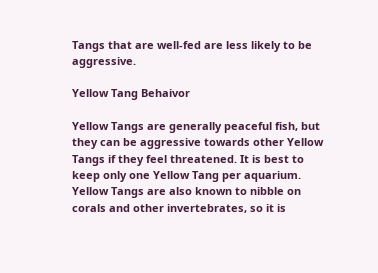Tangs that are well-fed are less likely to be aggressive.

Yellow Tang Behaivor

Yellow Tangs are generally peaceful fish, but they can be aggressive towards other Yellow Tangs if they feel threatened. It is best to keep only one Yellow Tang per aquarium. Yellow Tangs are also known to nibble on corals and other invertebrates, so it is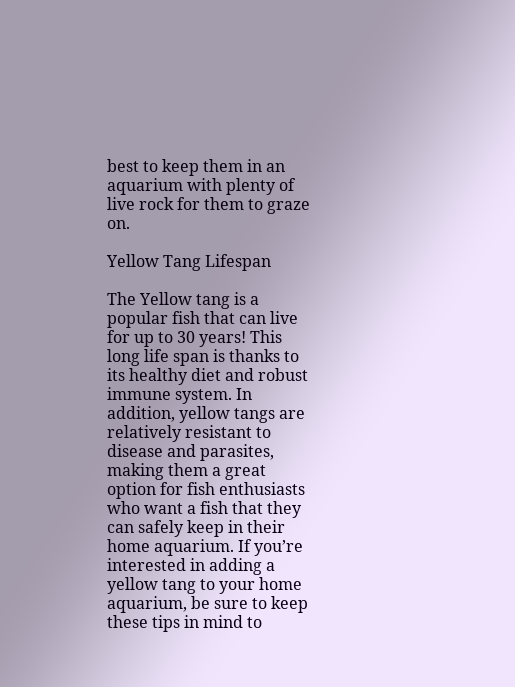best to keep them in an aquarium with plenty of live rock for them to graze on.

Yellow Tang Lifespan

The Yellow tang is a popular fish that can live for up to 30 years! This long life span is thanks to its healthy diet and robust immune system. In addition, yellow tangs are relatively resistant to disease and parasites, making them a great option for fish enthusiasts who want a fish that they can safely keep in their home aquarium. If you’re interested in adding a yellow tang to your home aquarium, be sure to keep these tips in mind to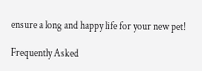ensure a long and happy life for your new pet!

Frequently Asked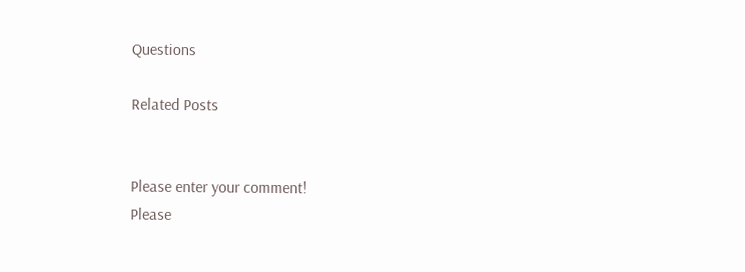Questions

Related Posts


Please enter your comment!
Please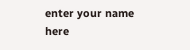enter your name here